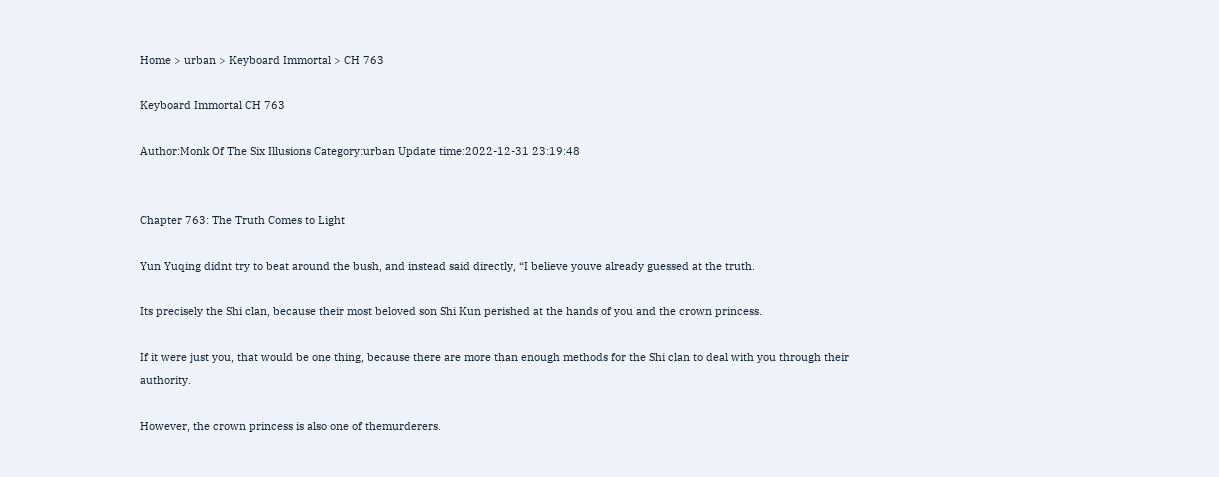Home > urban > Keyboard Immortal > CH 763

Keyboard Immortal CH 763

Author:Monk Of The Six Illusions Category:urban Update time:2022-12-31 23:19:48


Chapter 763: The Truth Comes to Light

Yun Yuqing didnt try to beat around the bush, and instead said directly, “I believe youve already guessed at the truth.

Its precisely the Shi clan, because their most beloved son Shi Kun perished at the hands of you and the crown princess.

If it were just you, that would be one thing, because there are more than enough methods for the Shi clan to deal with you through their authority.

However, the crown princess is also one of themurderers.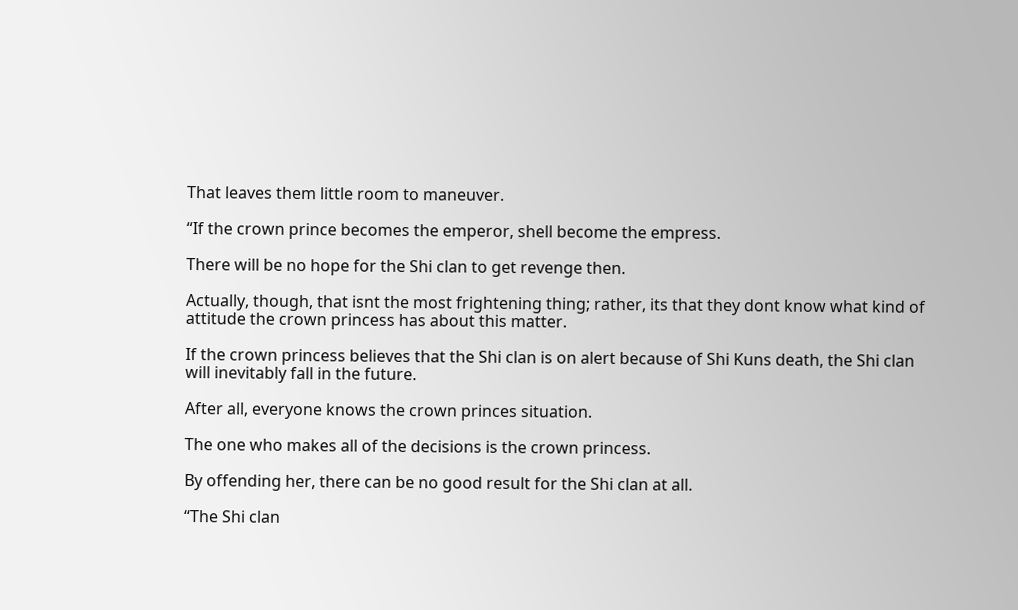That leaves them little room to maneuver.

“If the crown prince becomes the emperor, shell become the empress.

There will be no hope for the Shi clan to get revenge then.

Actually, though, that isnt the most frightening thing; rather, its that they dont know what kind of attitude the crown princess has about this matter.

If the crown princess believes that the Shi clan is on alert because of Shi Kuns death, the Shi clan will inevitably fall in the future.

After all, everyone knows the crown princes situation.

The one who makes all of the decisions is the crown princess.

By offending her, there can be no good result for the Shi clan at all.

“The Shi clan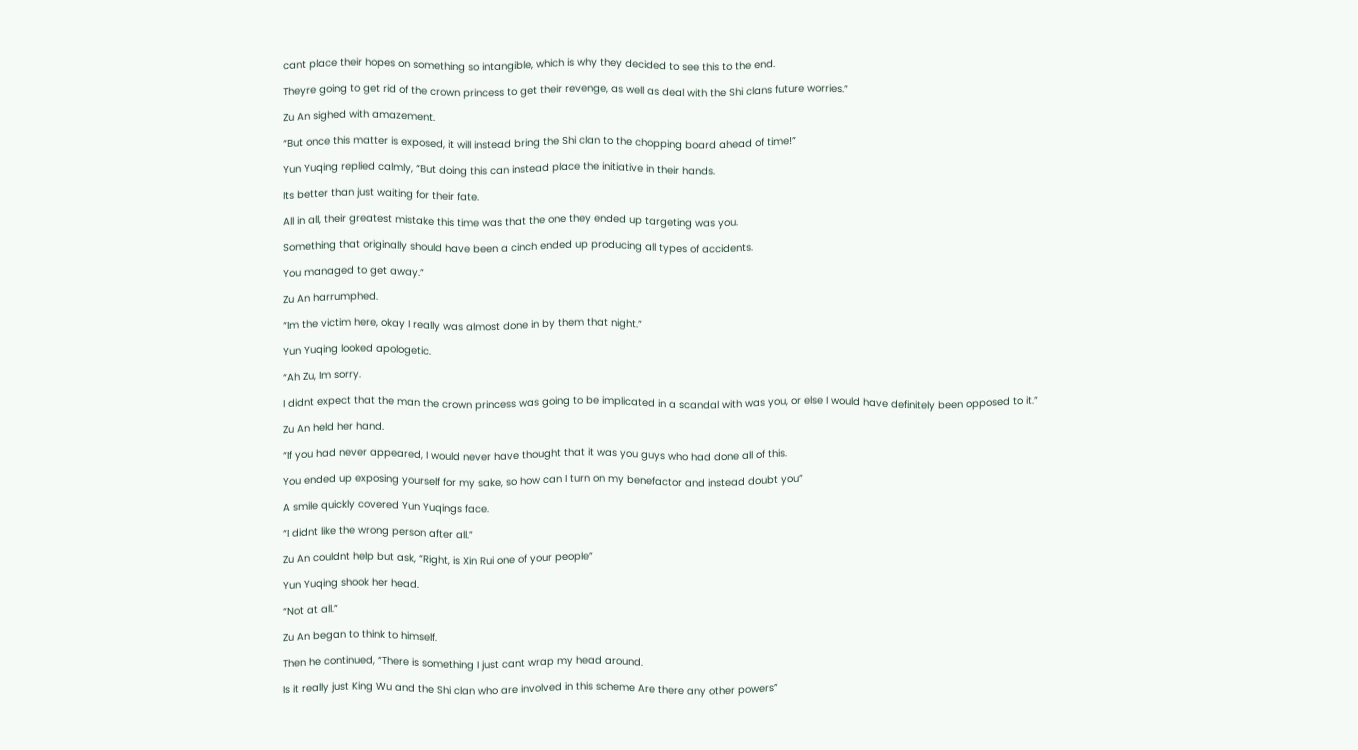cant place their hopes on something so intangible, which is why they decided to see this to the end.

Theyre going to get rid of the crown princess to get their revenge, as well as deal with the Shi clans future worries.”

Zu An sighed with amazement.

“But once this matter is exposed, it will instead bring the Shi clan to the chopping board ahead of time!”

Yun Yuqing replied calmly, “But doing this can instead place the initiative in their hands.

Its better than just waiting for their fate.

All in all, their greatest mistake this time was that the one they ended up targeting was you.

Something that originally should have been a cinch ended up producing all types of accidents.

You managed to get away.”

Zu An harrumphed.

“Im the victim here, okay I really was almost done in by them that night.”

Yun Yuqing looked apologetic.

“Ah Zu, Im sorry.

I didnt expect that the man the crown princess was going to be implicated in a scandal with was you, or else I would have definitely been opposed to it.”

Zu An held her hand.

“If you had never appeared, I would never have thought that it was you guys who had done all of this.

You ended up exposing yourself for my sake, so how can I turn on my benefactor and instead doubt you”

A smile quickly covered Yun Yuqings face.

“I didnt like the wrong person after all.”

Zu An couldnt help but ask, “Right, is Xin Rui one of your people”

Yun Yuqing shook her head.

“Not at all.”

Zu An began to think to himself.

Then he continued, “There is something I just cant wrap my head around.

Is it really just King Wu and the Shi clan who are involved in this scheme Are there any other powers”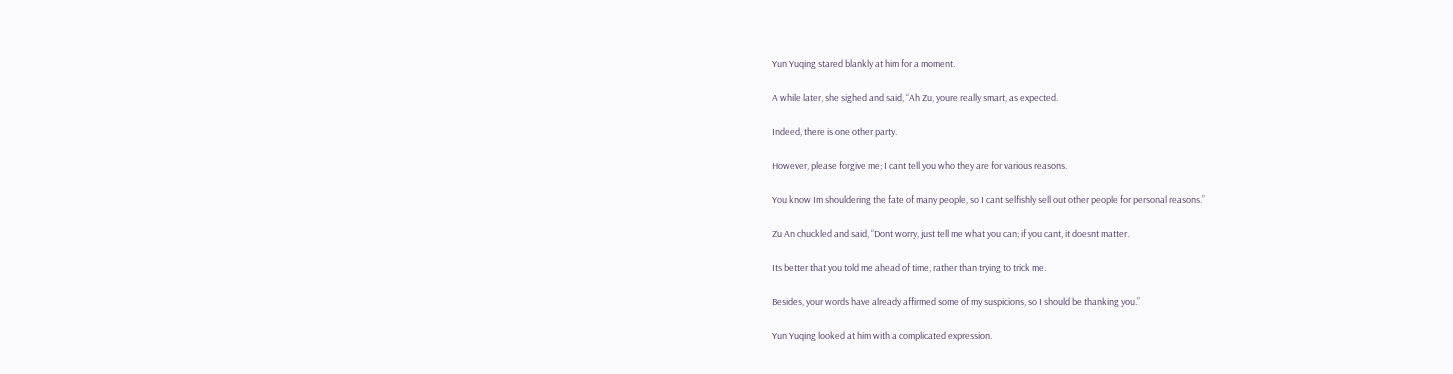Yun Yuqing stared blankly at him for a moment.

A while later, she sighed and said, “Ah Zu, youre really smart, as expected.

Indeed, there is one other party.

However, please forgive me; I cant tell you who they are for various reasons.

You know Im shouldering the fate of many people, so I cant selfishly sell out other people for personal reasons.”

Zu An chuckled and said, “Dont worry, just tell me what you can; if you cant, it doesnt matter.

Its better that you told me ahead of time, rather than trying to trick me.

Besides, your words have already affirmed some of my suspicions, so I should be thanking you.”

Yun Yuqing looked at him with a complicated expression.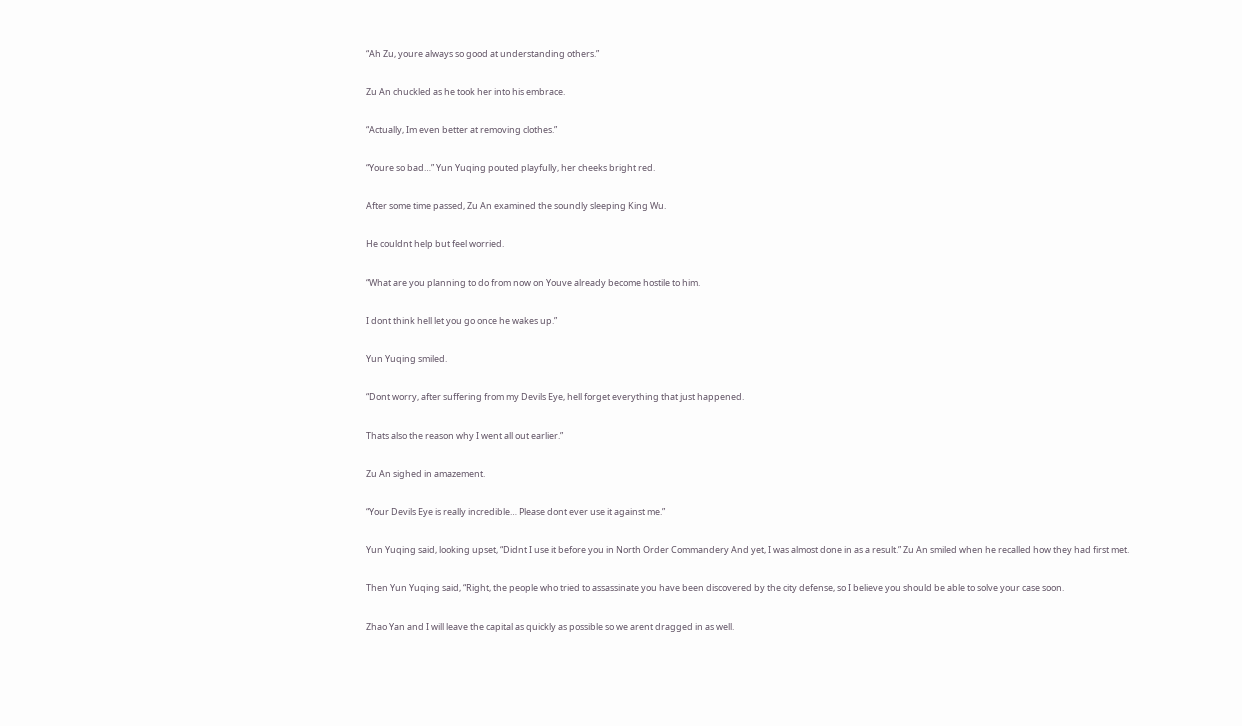“Ah Zu, youre always so good at understanding others.”

Zu An chuckled as he took her into his embrace.

“Actually, Im even better at removing clothes.”

“Youre so bad…” Yun Yuqing pouted playfully, her cheeks bright red.

After some time passed, Zu An examined the soundly sleeping King Wu.

He couldnt help but feel worried.

“What are you planning to do from now on Youve already become hostile to him.

I dont think hell let you go once he wakes up.”

Yun Yuqing smiled.

“Dont worry, after suffering from my Devils Eye, hell forget everything that just happened.

Thats also the reason why I went all out earlier.”

Zu An sighed in amazement.

“Your Devils Eye is really incredible… Please dont ever use it against me.”

Yun Yuqing said, looking upset, “Didnt I use it before you in North Order Commandery And yet, I was almost done in as a result.” Zu An smiled when he recalled how they had first met.

Then Yun Yuqing said, “Right, the people who tried to assassinate you have been discovered by the city defense, so I believe you should be able to solve your case soon.

Zhao Yan and I will leave the capital as quickly as possible so we arent dragged in as well.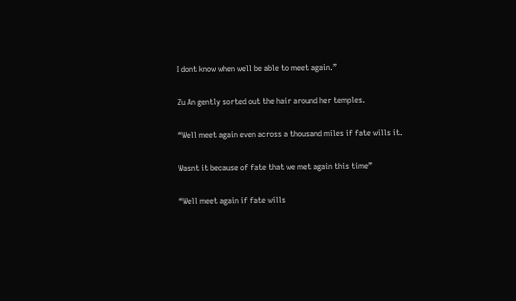I dont know when well be able to meet again.”

Zu An gently sorted out the hair around her temples.

“Well meet again even across a thousand miles if fate wills it.

Wasnt it because of fate that we met again this time”

“Well meet again if fate wills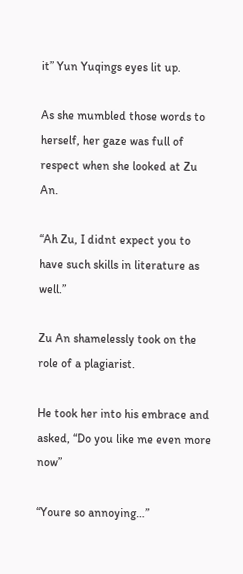it” Yun Yuqings eyes lit up.

As she mumbled those words to herself, her gaze was full of respect when she looked at Zu An.

“Ah Zu, I didnt expect you to have such skills in literature as well.”

Zu An shamelessly took on the role of a plagiarist.

He took her into his embrace and asked, “Do you like me even more now”

“Youre so annoying…”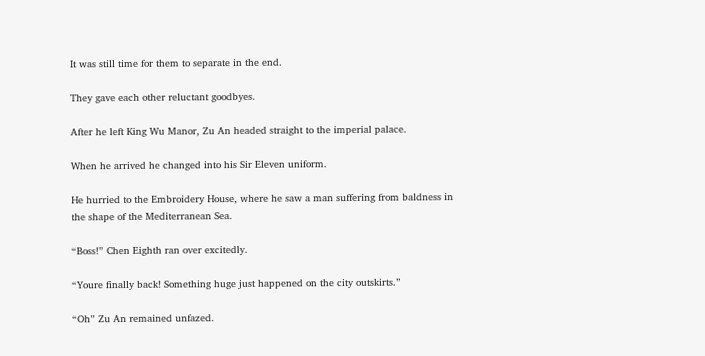It was still time for them to separate in the end.

They gave each other reluctant goodbyes.

After he left King Wu Manor, Zu An headed straight to the imperial palace.

When he arrived he changed into his Sir Eleven uniform.

He hurried to the Embroidery House, where he saw a man suffering from baldness in the shape of the Mediterranean Sea.

“Boss!” Chen Eighth ran over excitedly.

“Youre finally back! Something huge just happened on the city outskirts.”

“Oh” Zu An remained unfazed.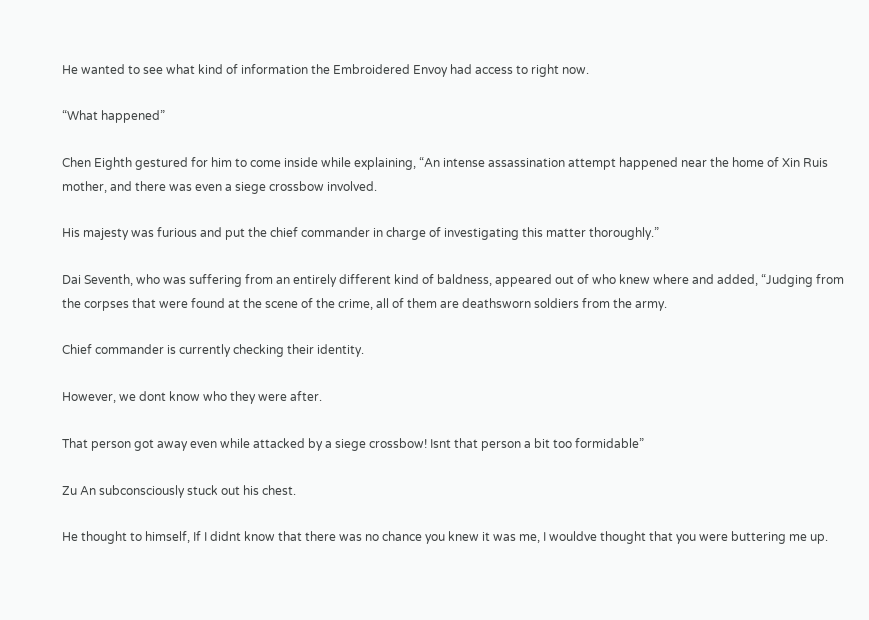He wanted to see what kind of information the Embroidered Envoy had access to right now.

“What happened”

Chen Eighth gestured for him to come inside while explaining, “An intense assassination attempt happened near the home of Xin Ruis mother, and there was even a siege crossbow involved.

His majesty was furious and put the chief commander in charge of investigating this matter thoroughly.”

Dai Seventh, who was suffering from an entirely different kind of baldness, appeared out of who knew where and added, “Judging from the corpses that were found at the scene of the crime, all of them are deathsworn soldiers from the army.

Chief commander is currently checking their identity.

However, we dont know who they were after.

That person got away even while attacked by a siege crossbow! Isnt that person a bit too formidable”

Zu An subconsciously stuck out his chest.

He thought to himself, If I didnt know that there was no chance you knew it was me, I wouldve thought that you were buttering me up.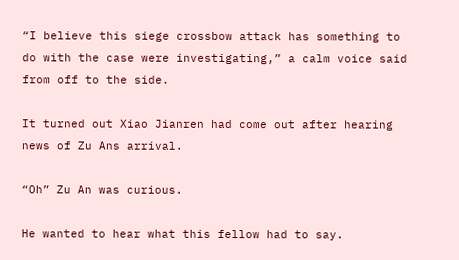“I believe this siege crossbow attack has something to do with the case were investigating,” a calm voice said from off to the side.

It turned out Xiao Jianren had come out after hearing news of Zu Ans arrival.

“Oh” Zu An was curious.

He wanted to hear what this fellow had to say.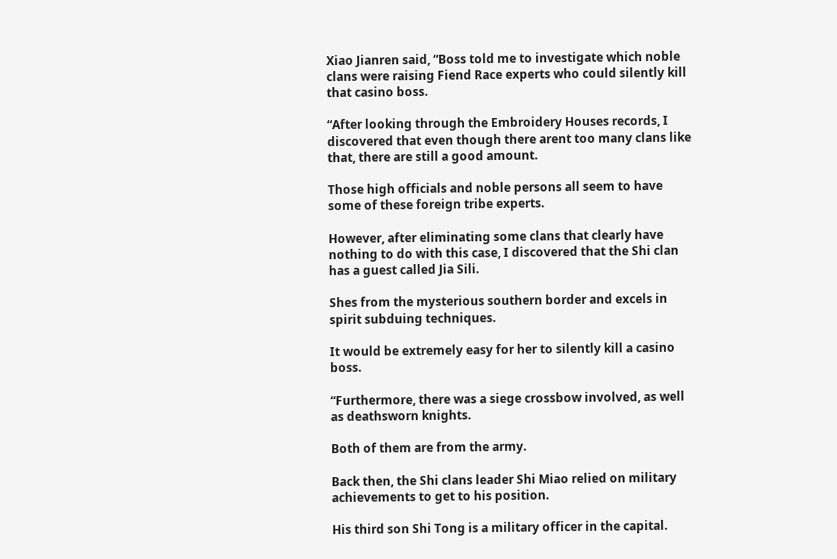Xiao Jianren said, “Boss told me to investigate which noble clans were raising Fiend Race experts who could silently kill that casino boss.

“After looking through the Embroidery Houses records, I discovered that even though there arent too many clans like that, there are still a good amount.

Those high officials and noble persons all seem to have some of these foreign tribe experts.

However, after eliminating some clans that clearly have nothing to do with this case, I discovered that the Shi clan has a guest called Jia Sili.

Shes from the mysterious southern border and excels in spirit subduing techniques.

It would be extremely easy for her to silently kill a casino boss.

“Furthermore, there was a siege crossbow involved, as well as deathsworn knights.

Both of them are from the army.

Back then, the Shi clans leader Shi Miao relied on military achievements to get to his position.

His third son Shi Tong is a military officer in the capital.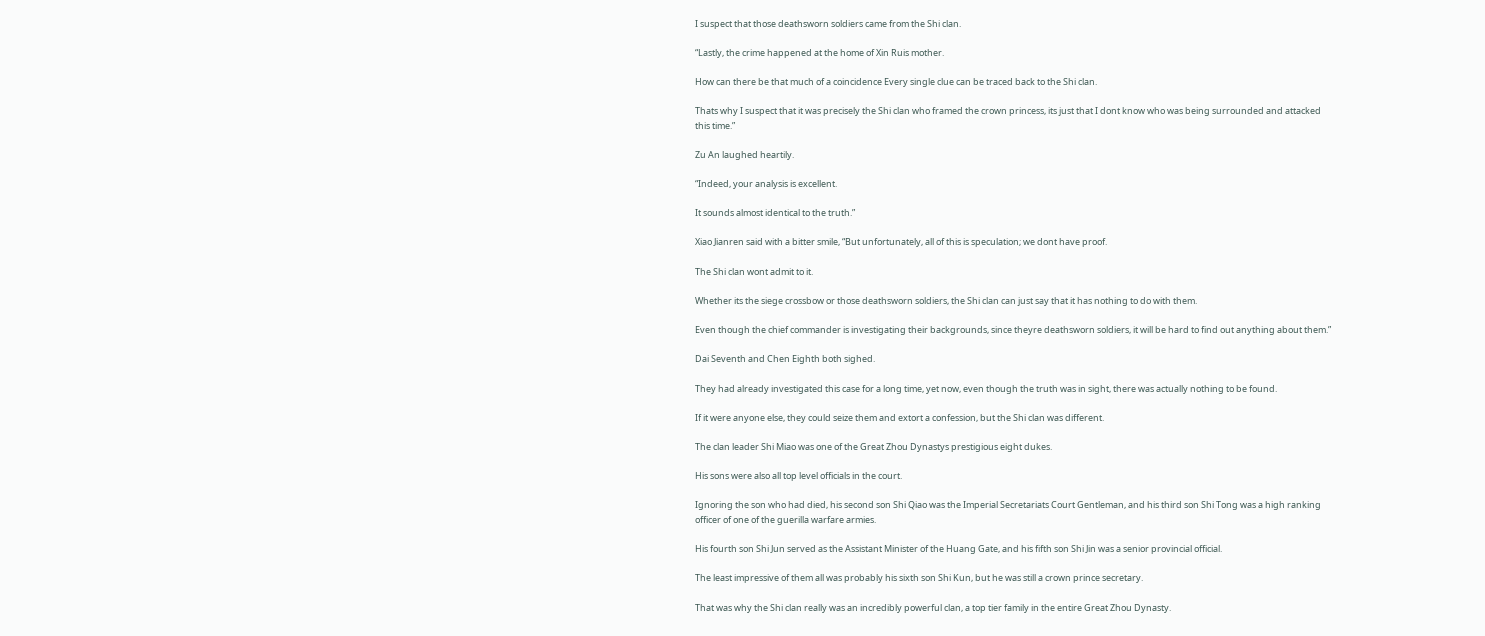I suspect that those deathsworn soldiers came from the Shi clan.

“Lastly, the crime happened at the home of Xin Ruis mother.

How can there be that much of a coincidence Every single clue can be traced back to the Shi clan.

Thats why I suspect that it was precisely the Shi clan who framed the crown princess, its just that I dont know who was being surrounded and attacked this time.”

Zu An laughed heartily.

“Indeed, your analysis is excellent.

It sounds almost identical to the truth.”

Xiao Jianren said with a bitter smile, “But unfortunately, all of this is speculation; we dont have proof.

The Shi clan wont admit to it.

Whether its the siege crossbow or those deathsworn soldiers, the Shi clan can just say that it has nothing to do with them.

Even though the chief commander is investigating their backgrounds, since theyre deathsworn soldiers, it will be hard to find out anything about them.”

Dai Seventh and Chen Eighth both sighed.

They had already investigated this case for a long time, yet now, even though the truth was in sight, there was actually nothing to be found.

If it were anyone else, they could seize them and extort a confession, but the Shi clan was different.

The clan leader Shi Miao was one of the Great Zhou Dynastys prestigious eight dukes.

His sons were also all top level officials in the court.

Ignoring the son who had died, his second son Shi Qiao was the Imperial Secretariats Court Gentleman, and his third son Shi Tong was a high ranking officer of one of the guerilla warfare armies.

His fourth son Shi Jun served as the Assistant Minister of the Huang Gate, and his fifth son Shi Jin was a senior provincial official.

The least impressive of them all was probably his sixth son Shi Kun, but he was still a crown prince secretary.

That was why the Shi clan really was an incredibly powerful clan, a top tier family in the entire Great Zhou Dynasty.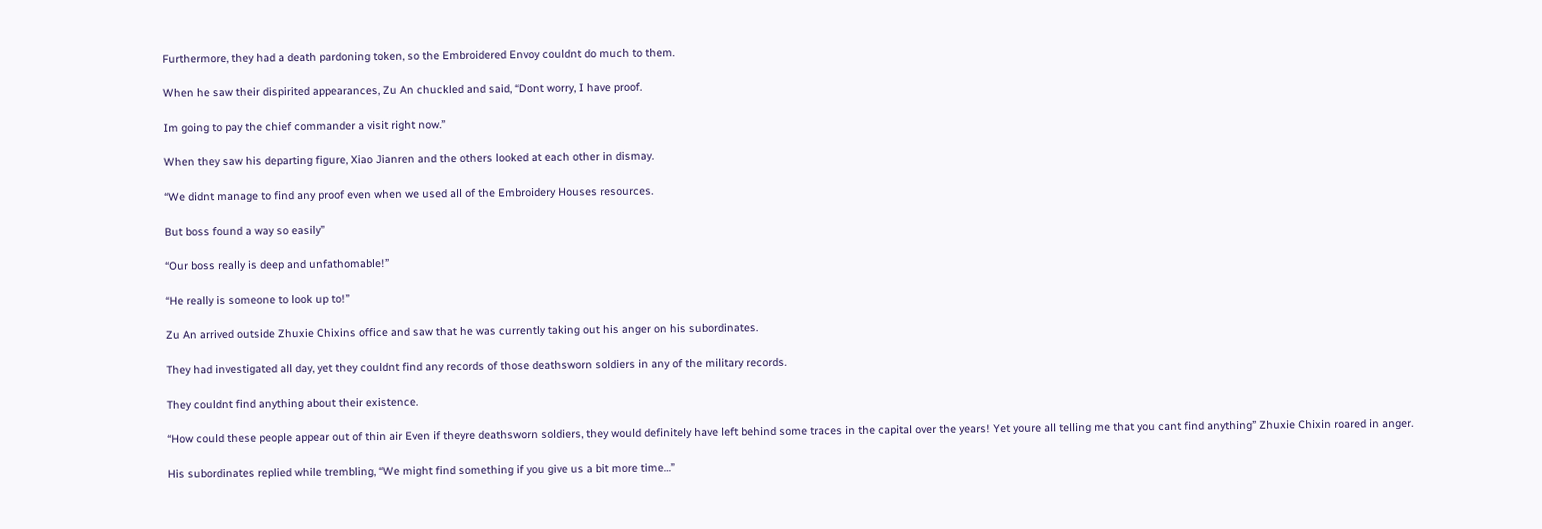Furthermore, they had a death pardoning token, so the Embroidered Envoy couldnt do much to them.

When he saw their dispirited appearances, Zu An chuckled and said, “Dont worry, I have proof.

Im going to pay the chief commander a visit right now.”

When they saw his departing figure, Xiao Jianren and the others looked at each other in dismay.

“We didnt manage to find any proof even when we used all of the Embroidery Houses resources.

But boss found a way so easily”

“Our boss really is deep and unfathomable!”

“He really is someone to look up to!”

Zu An arrived outside Zhuxie Chixins office and saw that he was currently taking out his anger on his subordinates.

They had investigated all day, yet they couldnt find any records of those deathsworn soldiers in any of the military records.

They couldnt find anything about their existence.

“How could these people appear out of thin air Even if theyre deathsworn soldiers, they would definitely have left behind some traces in the capital over the years! Yet youre all telling me that you cant find anything” Zhuxie Chixin roared in anger.

His subordinates replied while trembling, “We might find something if you give us a bit more time…”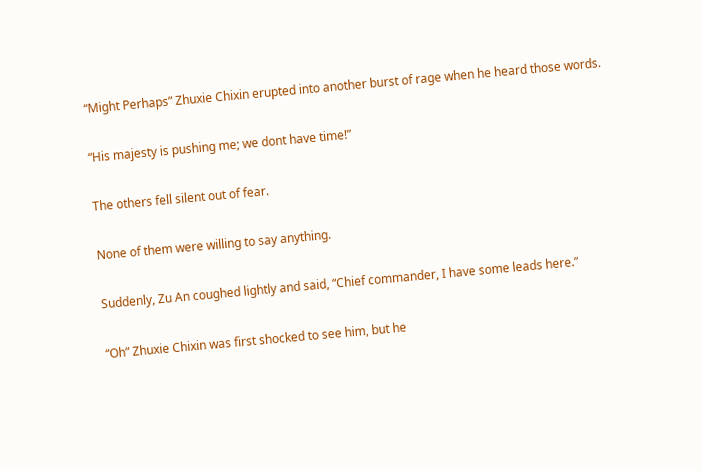“Might Perhaps” Zhuxie Chixin erupted into another burst of rage when he heard those words.

“His majesty is pushing me; we dont have time!”

The others fell silent out of fear.

None of them were willing to say anything.

Suddenly, Zu An coughed lightly and said, “Chief commander, I have some leads here.”

“Oh” Zhuxie Chixin was first shocked to see him, but he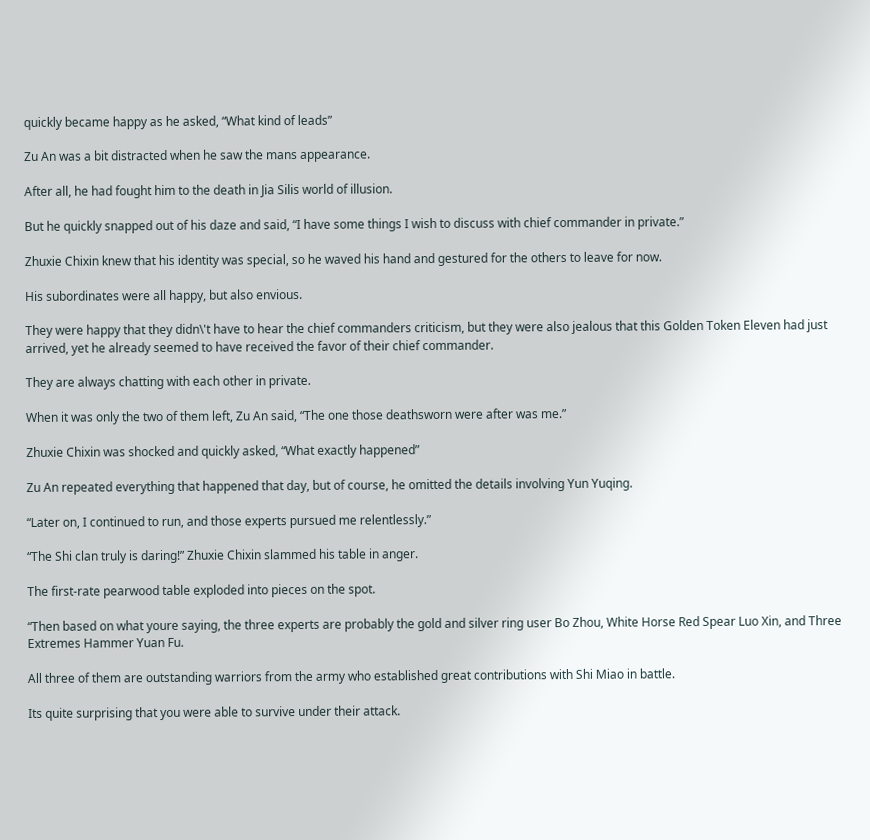quickly became happy as he asked, “What kind of leads”

Zu An was a bit distracted when he saw the mans appearance.

After all, he had fought him to the death in Jia Silis world of illusion.

But he quickly snapped out of his daze and said, “I have some things I wish to discuss with chief commander in private.”

Zhuxie Chixin knew that his identity was special, so he waved his hand and gestured for the others to leave for now.

His subordinates were all happy, but also envious.

They were happy that they didn\'t have to hear the chief commanders criticism, but they were also jealous that this Golden Token Eleven had just arrived, yet he already seemed to have received the favor of their chief commander.

They are always chatting with each other in private.

When it was only the two of them left, Zu An said, “The one those deathsworn were after was me.”

Zhuxie Chixin was shocked and quickly asked, “What exactly happened”

Zu An repeated everything that happened that day, but of course, he omitted the details involving Yun Yuqing.

“Later on, I continued to run, and those experts pursued me relentlessly.”

“The Shi clan truly is daring!” Zhuxie Chixin slammed his table in anger.

The first-rate pearwood table exploded into pieces on the spot.

“Then based on what youre saying, the three experts are probably the gold and silver ring user Bo Zhou, White Horse Red Spear Luo Xin, and Three Extremes Hammer Yuan Fu.

All three of them are outstanding warriors from the army who established great contributions with Shi Miao in battle.

Its quite surprising that you were able to survive under their attack.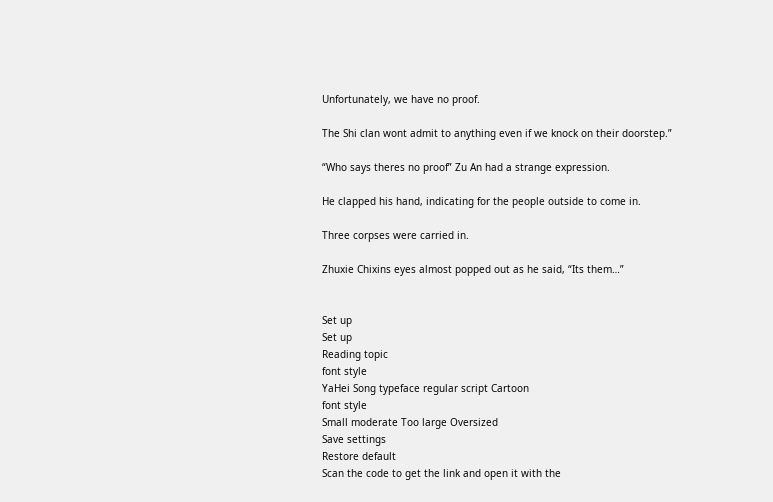Unfortunately, we have no proof.

The Shi clan wont admit to anything even if we knock on their doorstep.”

“Who says theres no proof” Zu An had a strange expression.

He clapped his hand, indicating for the people outside to come in.

Three corpses were carried in.

Zhuxie Chixins eyes almost popped out as he said, “Its them…”


Set up
Set up
Reading topic
font style
YaHei Song typeface regular script Cartoon
font style
Small moderate Too large Oversized
Save settings
Restore default
Scan the code to get the link and open it with the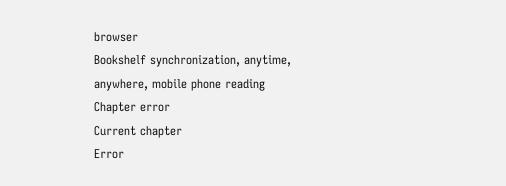browser
Bookshelf synchronization, anytime, anywhere, mobile phone reading
Chapter error
Current chapter
Error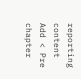reporting content
Add < Pre chapter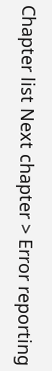Chapter list Next chapter > Error reporting